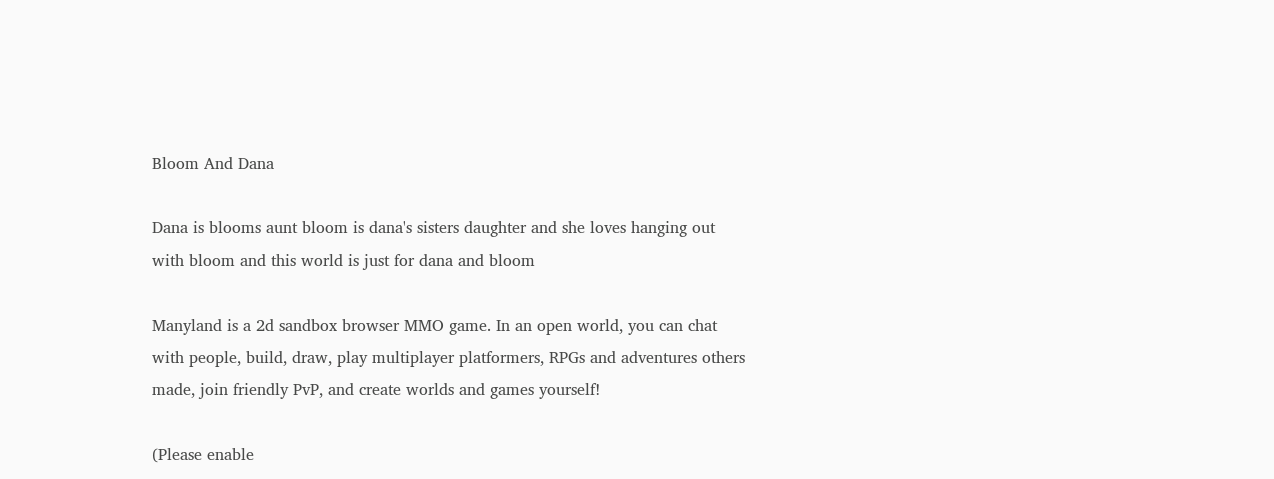Bloom And Dana

Dana is blooms aunt bloom is dana's sisters daughter and she loves hanging out with bloom and this world is just for dana and bloom

Manyland is a 2d sandbox browser MMO game. In an open world, you can chat with people, build, draw, play multiplayer platformers, RPGs and adventures others made, join friendly PvP, and create worlds and games yourself!

(Please enable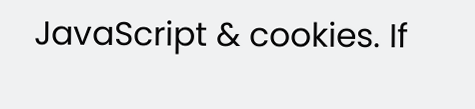JavaScript & cookies. If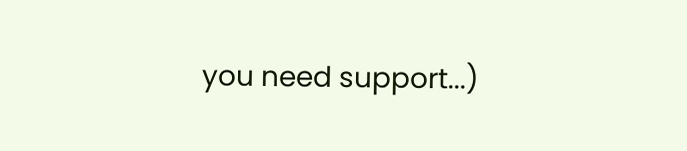you need support...)